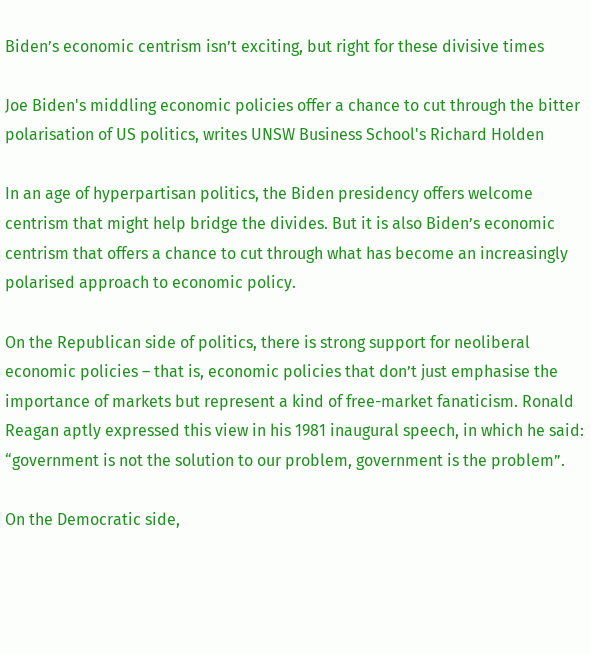Biden’s economic centrism isn’t exciting, but right for these divisive times

Joe Biden's middling economic policies offer a chance to cut through the bitter polarisation of US politics, writes UNSW Business School's Richard Holden

In an age of hyperpartisan politics, the Biden presidency offers welcome centrism that might help bridge the divides. But it is also Biden’s economic centrism that offers a chance to cut through what has become an increasingly polarised approach to economic policy.

On the Republican side of politics, there is strong support for neoliberal economic policies – that is, economic policies that don’t just emphasise the importance of markets but represent a kind of free-market fanaticism. Ronald Reagan aptly expressed this view in his 1981 inaugural speech, in which he said: “government is not the solution to our problem, government is the problem”.

On the Democratic side,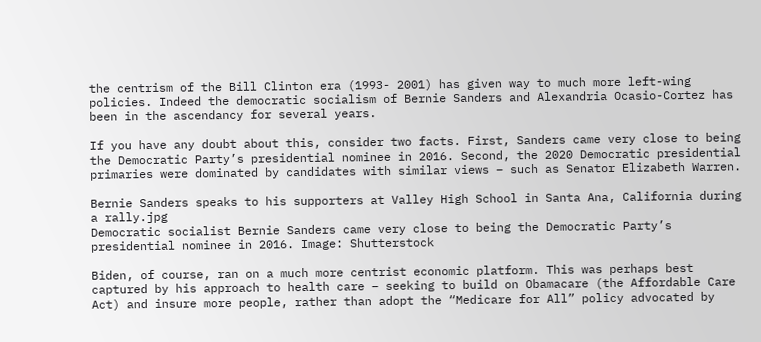the centrism of the Bill Clinton era (1993- 2001) has given way to much more left-wing policies. Indeed the democratic socialism of Bernie Sanders and Alexandria Ocasio-Cortez has been in the ascendancy for several years.

If you have any doubt about this, consider two facts. First, Sanders came very close to being the Democratic Party’s presidential nominee in 2016. Second, the 2020 Democratic presidential primaries were dominated by candidates with similar views – such as Senator Elizabeth Warren.

Bernie Sanders speaks to his supporters at Valley High School in Santa Ana, California during a rally.jpg
Democratic socialist Bernie Sanders came very close to being the Democratic Party’s presidential nominee in 2016. Image: Shutterstock

Biden, of course, ran on a much more centrist economic platform. This was perhaps best captured by his approach to health care – seeking to build on Obamacare (the Affordable Care Act) and insure more people, rather than adopt the “Medicare for All” policy advocated by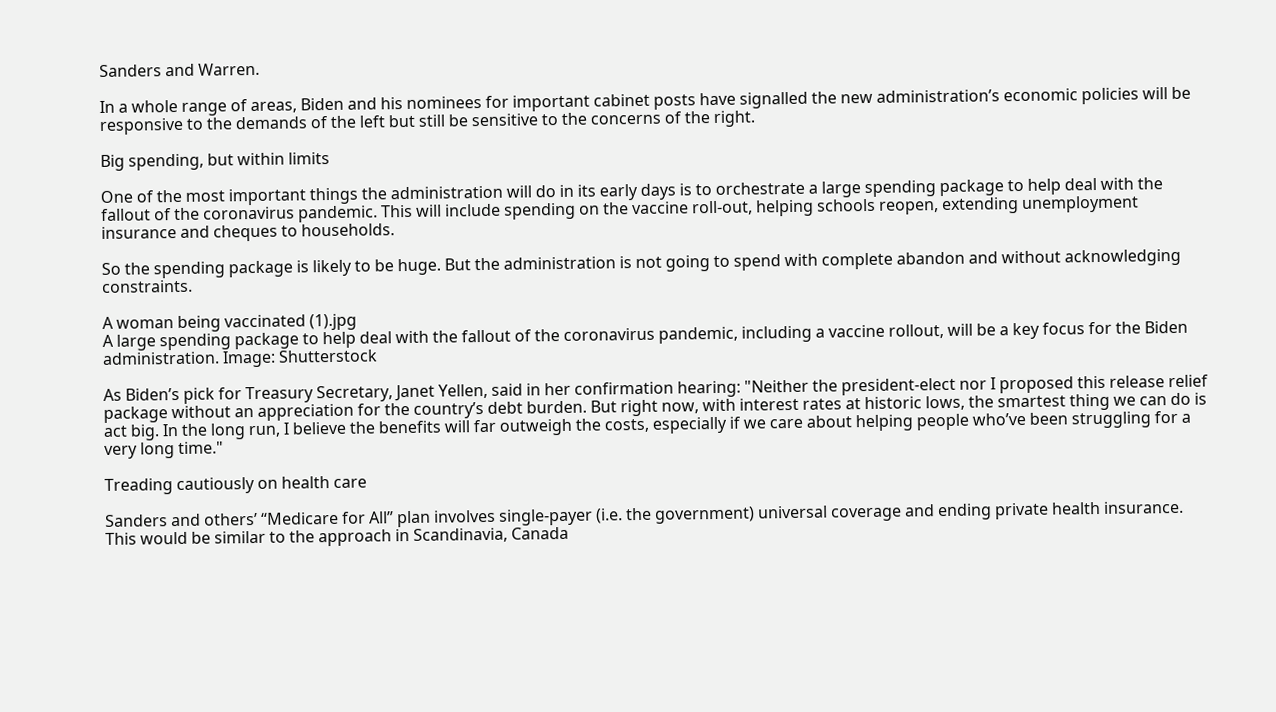Sanders and Warren.

In a whole range of areas, Biden and his nominees for important cabinet posts have signalled the new administration’s economic policies will be responsive to the demands of the left but still be sensitive to the concerns of the right.

Big spending, but within limits

One of the most important things the administration will do in its early days is to orchestrate a large spending package to help deal with the fallout of the coronavirus pandemic. This will include spending on the vaccine roll-out, helping schools reopen, extending unemployment insurance and cheques to households.

So the spending package is likely to be huge. But the administration is not going to spend with complete abandon and without acknowledging constraints.

A woman being vaccinated (1).jpg
A large spending package to help deal with the fallout of the coronavirus pandemic, including a vaccine rollout, will be a key focus for the Biden administration. Image: Shutterstock

As Biden’s pick for Treasury Secretary, Janet Yellen, said in her confirmation hearing: "Neither the president-elect nor I proposed this release relief package without an appreciation for the country’s debt burden. But right now, with interest rates at historic lows, the smartest thing we can do is act big. In the long run, I believe the benefits will far outweigh the costs, especially if we care about helping people who’ve been struggling for a very long time."

Treading cautiously on health care

Sanders and others’ “Medicare for All” plan involves single-payer (i.e. the government) universal coverage and ending private health insurance. This would be similar to the approach in Scandinavia, Canada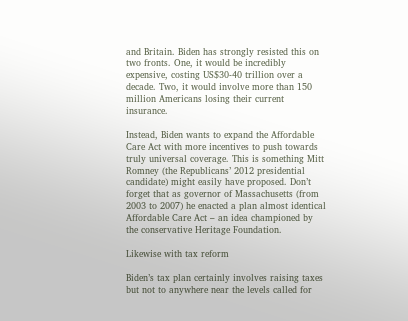and Britain. Biden has strongly resisted this on two fronts. One, it would be incredibly expensive, costing US$30-40 trillion over a decade. Two, it would involve more than 150 million Americans losing their current insurance.

Instead, Biden wants to expand the Affordable Care Act with more incentives to push towards truly universal coverage. This is something Mitt Romney (the Republicans’ 2012 presidential candidate) might easily have proposed. Don’t forget that as governor of Massachusetts (from 2003 to 2007) he enacted a plan almost identical Affordable Care Act – an idea championed by the conservative Heritage Foundation.

Likewise with tax reform

Biden’s tax plan certainly involves raising taxes but not to anywhere near the levels called for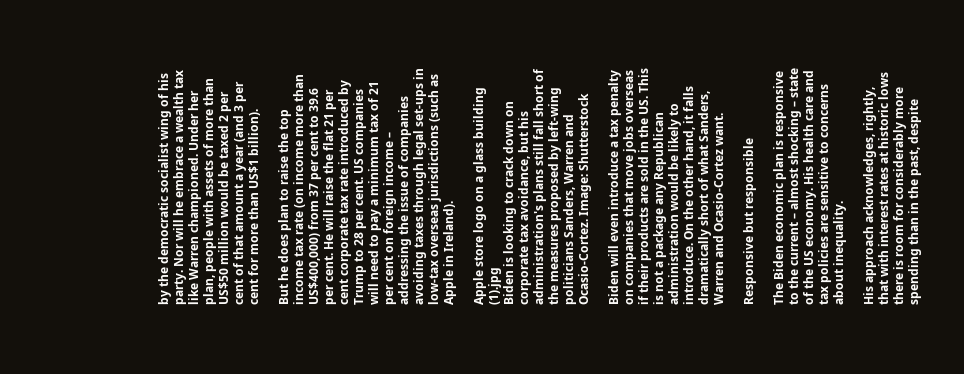by the democratic socialist wing of his party. Nor will he embrace a wealth tax like Warren championed. Under her plan, people with assets of more than US$50 million would be taxed 2 per cent of that amount a year (and 3 per cent for more than US$1 billion).

But he does plan to raise the top income tax rate (on income more than US$400,000) from 37 per cent to 39.6 per cent. He will raise the flat 21 per cent corporate tax rate introduced by Trump to 28 per cent. US companies will need to pay a minimum tax of 21 per cent on foreign income – addressing the issue of companies avoiding taxes through legal set-ups in low-tax overseas jurisdictions (such as Apple in Ireland).

Apple store logo on a glass building  (1).jpg
Biden is looking to crack down on corporate tax avoidance, but his administration's plans still fall short of the measures proposed by left-wing politicians Sanders, Warren and Ocasio-Cortez. Image: Shutterstock

Biden will even introduce a tax penalty on companies that move jobs overseas if their products are sold in the US. This is not a package any Republican administration would be likely to introduce. On the other hand, it falls dramatically short of what Sanders, Warren and Ocasio-Cortez want.

Responsive but responsible

The Biden economic plan is responsive to the current – almost shocking – state of the US economy. His health care and tax policies are sensitive to concerns about inequality.

His approach acknowledges, rightly, that with interest rates at historic lows there is room for considerably more spending than in the past, despite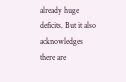already huge deficits. But it also acknowledges there are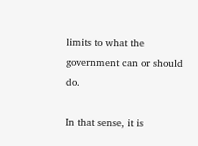limits to what the government can or should do.

In that sense, it is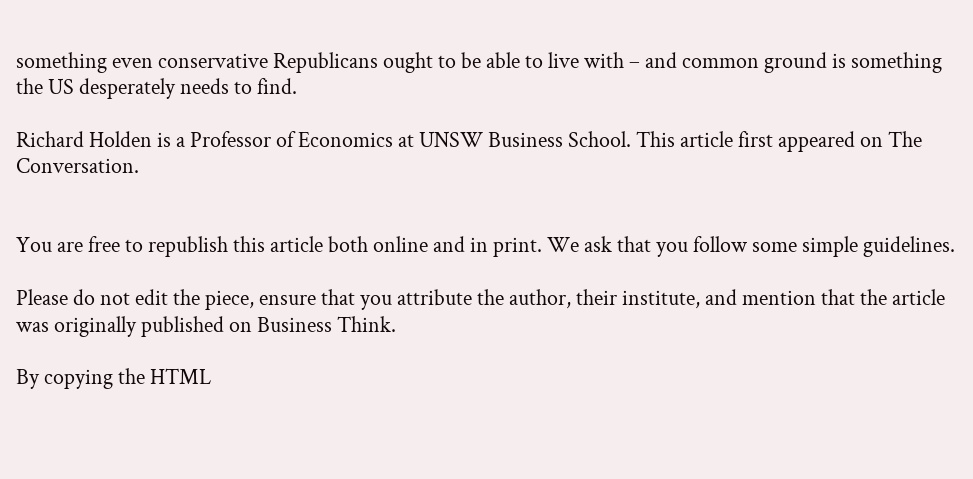something even conservative Republicans ought to be able to live with – and common ground is something the US desperately needs to find.

Richard Holden is a Professor of Economics at UNSW Business School. This article first appeared on The Conversation.


You are free to republish this article both online and in print. We ask that you follow some simple guidelines.

Please do not edit the piece, ensure that you attribute the author, their institute, and mention that the article was originally published on Business Think.

By copying the HTML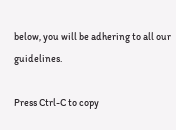below, you will be adhering to all our guidelines.

Press Ctrl-C to copy